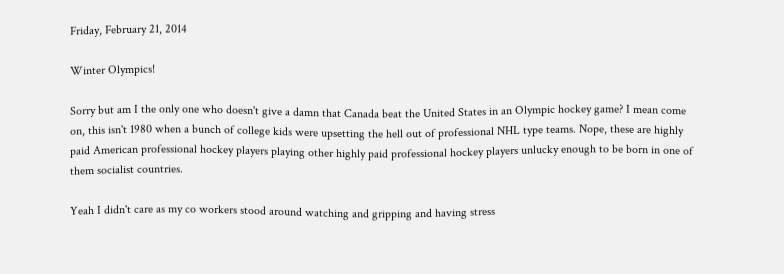Friday, February 21, 2014

Winter Olympics!

Sorry but am I the only one who doesn't give a damn that Canada beat the United States in an Olympic hockey game? I mean come on, this isn't 1980 when a bunch of college kids were upsetting the hell out of professional NHL type teams. Nope, these are highly paid American professional hockey players playing other highly paid professional hockey players unlucky enough to be born in one of them socialist countries.

Yeah I didn't care as my co workers stood around watching and gripping and having stress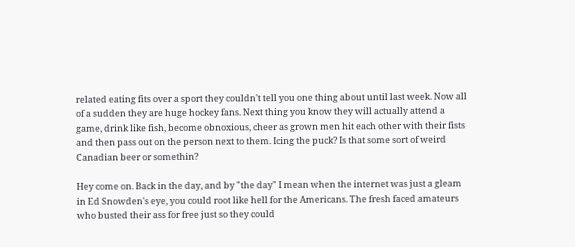related eating fits over a sport they couldn't tell you one thing about until last week. Now all of a sudden they are huge hockey fans. Next thing you know they will actually attend a game, drink like fish, become obnoxious, cheer as grown men hit each other with their fists and then pass out on the person next to them. Icing the puck? Is that some sort of weird Canadian beer or somethin?

Hey come on. Back in the day, and by "the day" I mean when the internet was just a gleam in Ed Snowden's eye, you could root like hell for the Americans. The fresh faced amateurs who busted their ass for free just so they could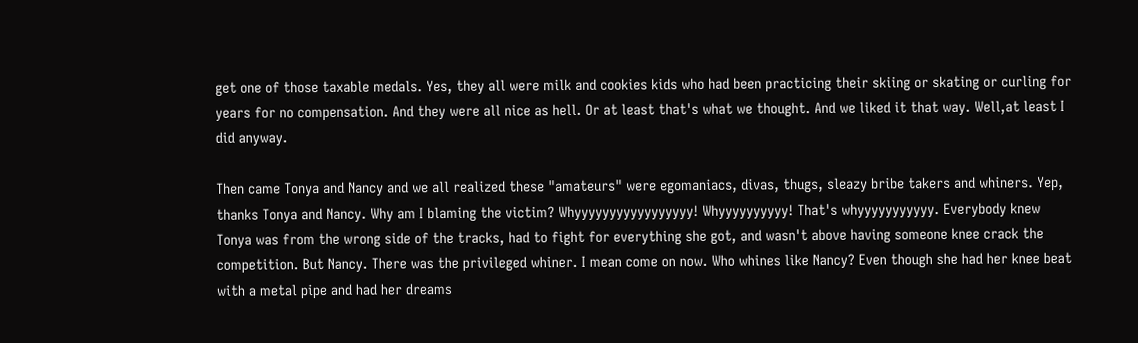get one of those taxable medals. Yes, they all were milk and cookies kids who had been practicing their skiing or skating or curling for years for no compensation. And they were all nice as hell. Or at least that's what we thought. And we liked it that way. Well,at least I did anyway.

Then came Tonya and Nancy and we all realized these "amateurs" were egomaniacs, divas, thugs, sleazy bribe takers and whiners. Yep, thanks Tonya and Nancy. Why am I blaming the victim? Whyyyyyyyyyyyyyyyyy! Whyyyyyyyyyy! That's whyyyyyyyyyyy. Everybody knew Tonya was from the wrong side of the tracks, had to fight for everything she got, and wasn't above having someone knee crack the competition. But Nancy. There was the privileged whiner. I mean come on now. Who whines like Nancy? Even though she had her knee beat with a metal pipe and had her dreams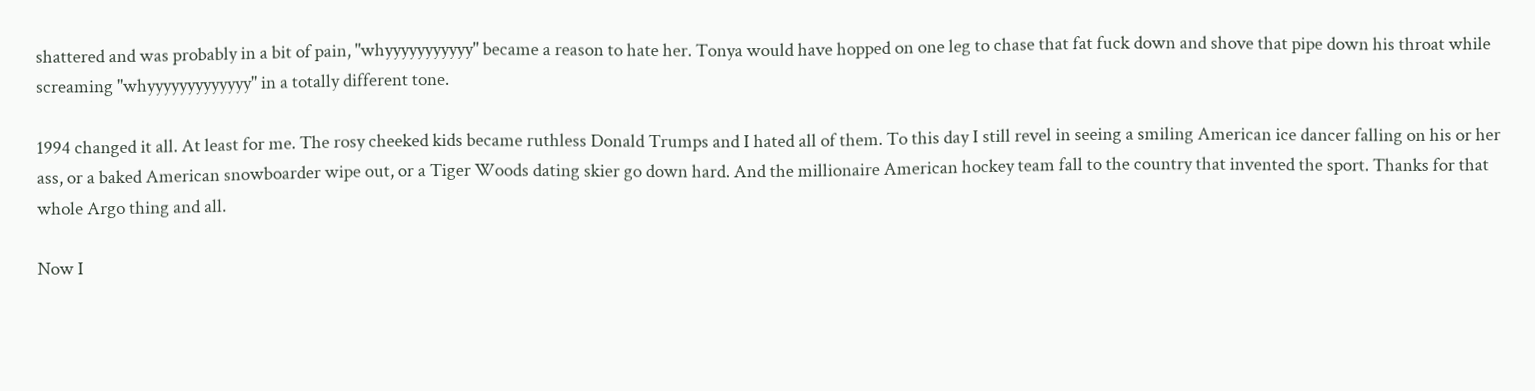shattered and was probably in a bit of pain, "whyyyyyyyyyyy" became a reason to hate her. Tonya would have hopped on one leg to chase that fat fuck down and shove that pipe down his throat while screaming "whyyyyyyyyyyyyy" in a totally different tone.

1994 changed it all. At least for me. The rosy cheeked kids became ruthless Donald Trumps and I hated all of them. To this day I still revel in seeing a smiling American ice dancer falling on his or her ass, or a baked American snowboarder wipe out, or a Tiger Woods dating skier go down hard. And the millionaire American hockey team fall to the country that invented the sport. Thanks for that whole Argo thing and all.

Now I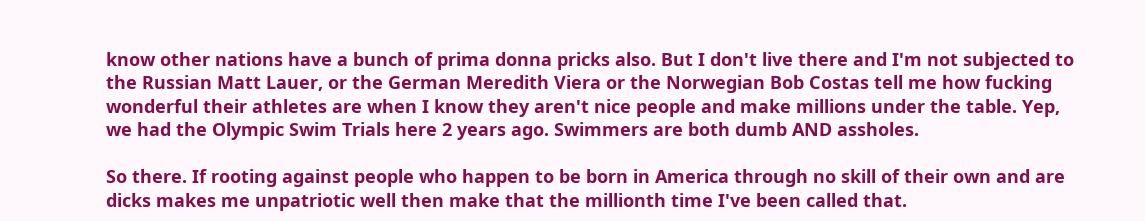know other nations have a bunch of prima donna pricks also. But I don't live there and I'm not subjected to the Russian Matt Lauer, or the German Meredith Viera or the Norwegian Bob Costas tell me how fucking wonderful their athletes are when I know they aren't nice people and make millions under the table. Yep, we had the Olympic Swim Trials here 2 years ago. Swimmers are both dumb AND assholes.

So there. If rooting against people who happen to be born in America through no skill of their own and are dicks makes me unpatriotic well then make that the millionth time I've been called that.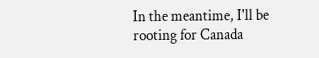In the meantime, I'll be rooting for Canada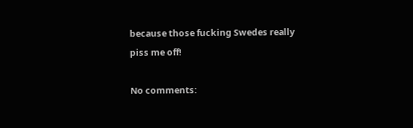because those fucking Swedes really piss me off!

No comments: